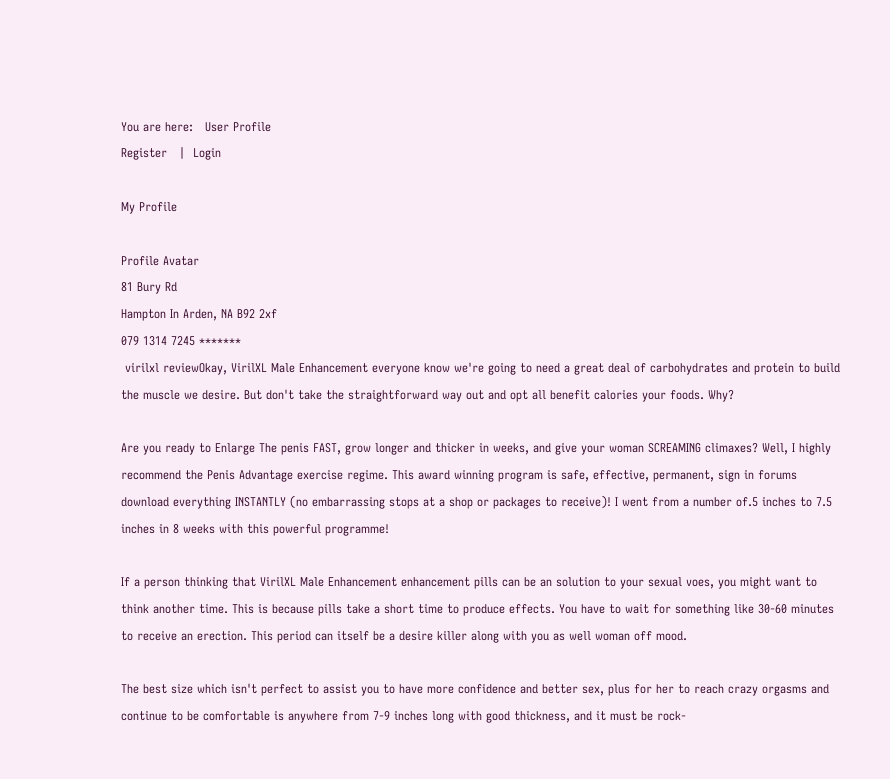You are here:   User Profile
Register   |  Login

My Profile

Profile Avatar
81 Bury Rd
Hampton In Arden, NA B92 2xf
079 1314 7245 *******
 virilxl reviewOkay, VirilXL Male Enhancement everyone know we're going to need a great deal of carbohydrates and protein to build the muscle we desire. But don't take the straightforward way out and opt all benefit calories your foods. Why?

Are you ready to Enlarge The penis FAST, grow longer and thicker in weeks, and give your woman SCREAMING climaxes? Well, I highly recommend the Penis Advantage exercise regime. This award winning program is safe, effective, permanent, sign in forums download everything INSTANTLY (no embarrassing stops at a shop or packages to receive)! I went from a number of.5 inches to 7.5 inches in 8 weeks with this powerful programme!

If a person thinking that VirilXL Male Enhancement enhancement pills can be an solution to your sexual voes, you might want to think another time. This is because pills take a short time to produce effects. You have to wait for something like 30-60 minutes to receive an erection. This period can itself be a desire killer along with you as well woman off mood.

The best size which isn't perfect to assist you to have more confidence and better sex, plus for her to reach crazy orgasms and continue to be comfortable is anywhere from 7-9 inches long with good thickness, and it must be rock-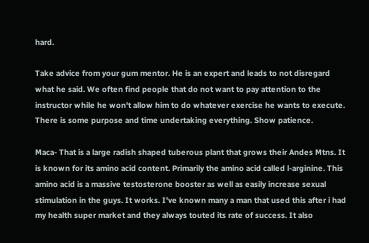hard.

Take advice from your gum mentor. He is an expert and leads to not disregard what he said. We often find people that do not want to pay attention to the instructor while he won't allow him to do whatever exercise he wants to execute. There is some purpose and time undertaking everything. Show patience.

Maca- That is a large radish shaped tuberous plant that grows their Andes Mtns. It is known for its amino acid content. Primarily the amino acid called l-arginine. This amino acid is a massive testosterone booster as well as easily increase sexual stimulation in the guys. It works. I've known many a man that used this after i had my health super market and they always touted its rate of success. It also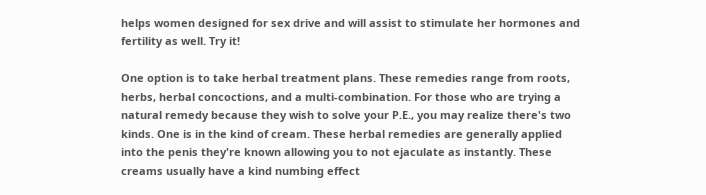helps women designed for sex drive and will assist to stimulate her hormones and fertility as well. Try it!

One option is to take herbal treatment plans. These remedies range from roots, herbs, herbal concoctions, and a multi-combination. For those who are trying a natural remedy because they wish to solve your P.E., you may realize there's two kinds. One is in the kind of cream. These herbal remedies are generally applied into the penis they're known allowing you to not ejaculate as instantly. These creams usually have a kind numbing effect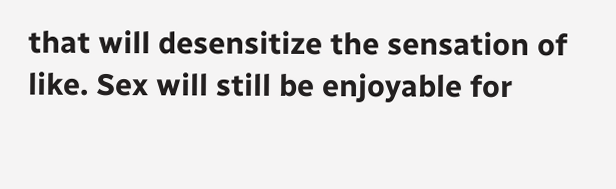that will desensitize the sensation of like. Sex will still be enjoyable for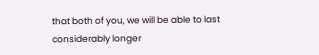that both of you, we will be able to last considerably longer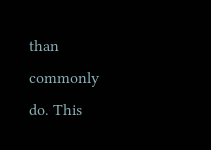than commonly do. This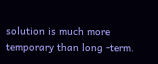solution is much more temporary than long -term.